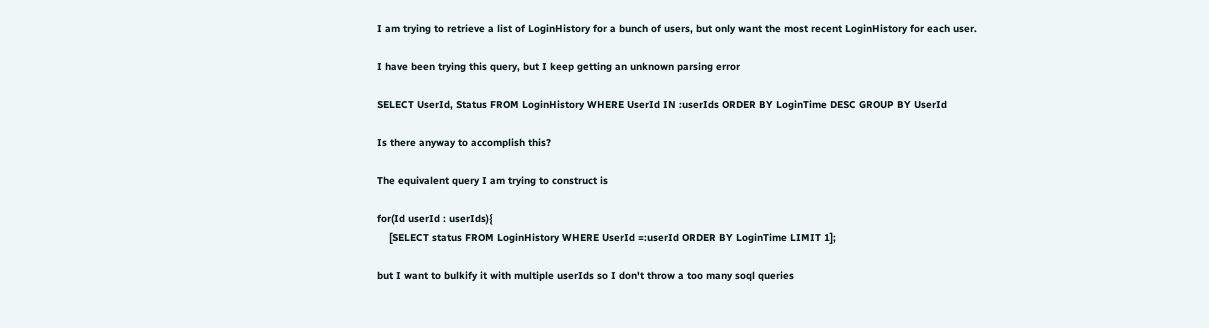I am trying to retrieve a list of LoginHistory for a bunch of users, but only want the most recent LoginHistory for each user.

I have been trying this query, but I keep getting an unknown parsing error

SELECT UserId, Status FROM LoginHistory WHERE UserId IN :userIds ORDER BY LoginTime DESC GROUP BY UserId

Is there anyway to accomplish this?

The equivalent query I am trying to construct is

for(Id userId : userIds){
    [SELECT status FROM LoginHistory WHERE UserId =:userId ORDER BY LoginTime LIMIT 1];

but I want to bulkify it with multiple userIds so I don't throw a too many soql queries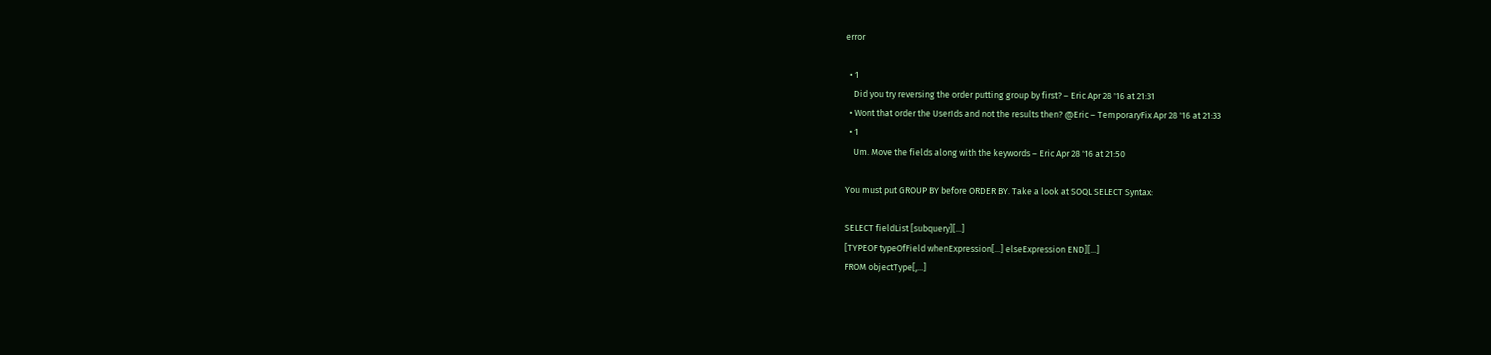error

  • 1
    Did you try reversing the order putting group by first? – Eric Apr 28 '16 at 21:31
  • Wont that order the UserIds and not the results then? @Eric – TemporaryFix Apr 28 '16 at 21:33
  • 1
    Um. Move the fields along with the keywords – Eric Apr 28 '16 at 21:50

You must put GROUP BY before ORDER BY. Take a look at SOQL SELECT Syntax:

SELECT fieldList [subquery][...]
[TYPEOF typeOfField whenExpression[...] elseExpression END][...]
FROM objectType[,...]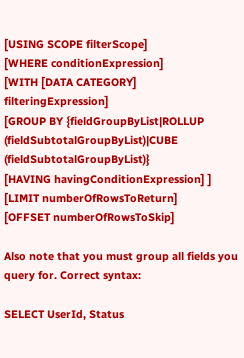[USING SCOPE filterScope]
[WHERE conditionExpression]
[WITH [DATA CATEGORY] filteringExpression]
[GROUP BY {fieldGroupByList|ROLLUP (fieldSubtotalGroupByList)|CUBE (fieldSubtotalGroupByList)}
[HAVING havingConditionExpression] ]
[LIMIT numberOfRowsToReturn]
[OFFSET numberOfRowsToSkip]

Also note that you must group all fields you query for. Correct syntax:

SELECT UserId, Status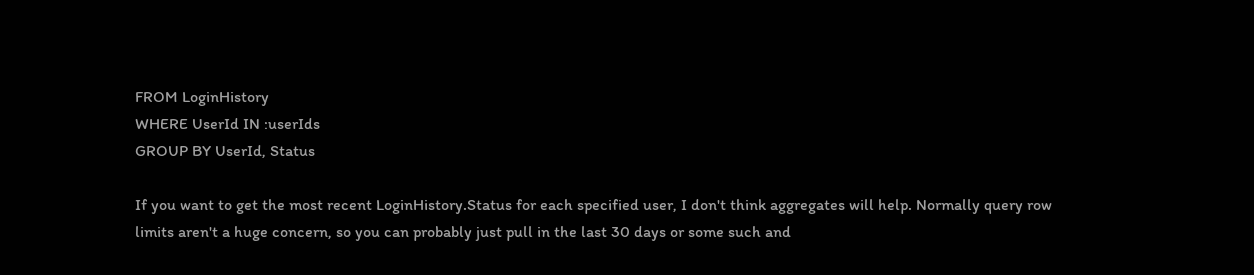FROM LoginHistory
WHERE UserId IN :userIds
GROUP BY UserId, Status

If you want to get the most recent LoginHistory.Status for each specified user, I don't think aggregates will help. Normally query row limits aren't a huge concern, so you can probably just pull in the last 30 days or some such and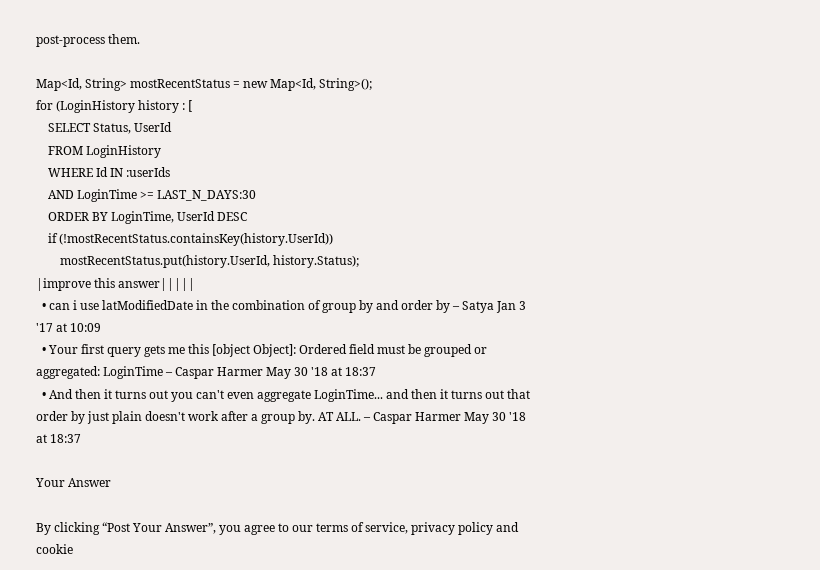post-process them.

Map<Id, String> mostRecentStatus = new Map<Id, String>();
for (LoginHistory history : [
    SELECT Status, UserId
    FROM LoginHistory
    WHERE Id IN :userIds
    AND LoginTime >= LAST_N_DAYS:30
    ORDER BY LoginTime, UserId DESC
    if (!mostRecentStatus.containsKey(history.UserId))
        mostRecentStatus.put(history.UserId, history.Status);
|improve this answer|||||
  • can i use latModifiedDate in the combination of group by and order by – Satya Jan 3 '17 at 10:09
  • Your first query gets me this [object Object]: Ordered field must be grouped or aggregated: LoginTime – Caspar Harmer May 30 '18 at 18:37
  • And then it turns out you can't even aggregate LoginTime... and then it turns out that order by just plain doesn't work after a group by. AT ALL. – Caspar Harmer May 30 '18 at 18:37

Your Answer

By clicking “Post Your Answer”, you agree to our terms of service, privacy policy and cookie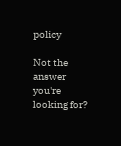policy

Not the answer you're looking for?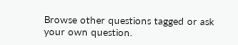Browse other questions tagged or ask your own question.